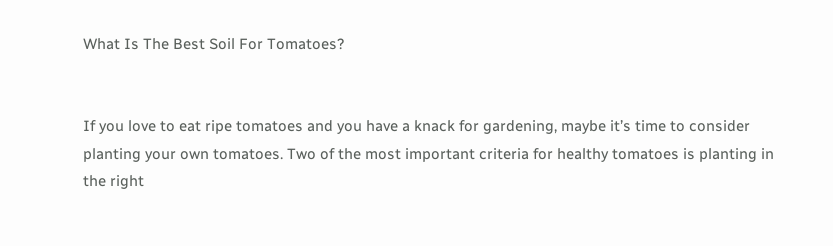What Is The Best Soil For Tomatoes?


If you love to eat ripe tomatoes and you have a knack for gardening, maybe it’s time to consider planting your own tomatoes. Two of the most important criteria for healthy tomatoes is planting in the right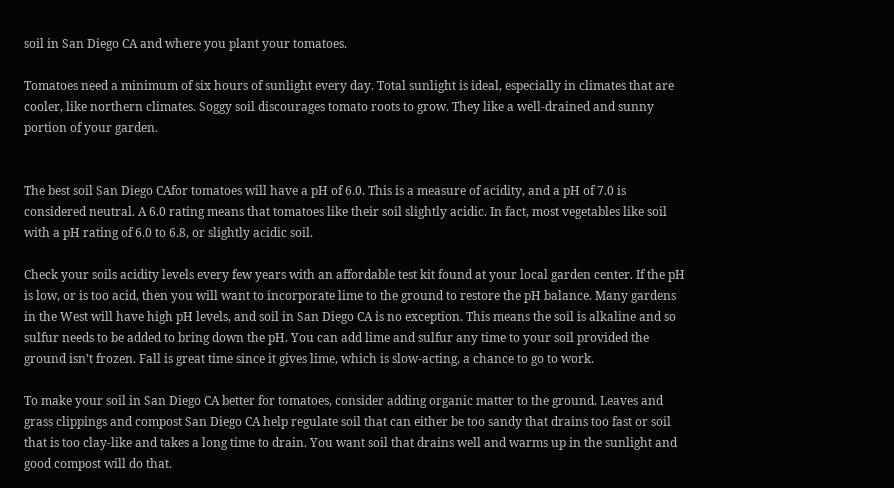soil in San Diego CA and where you plant your tomatoes.

Tomatoes need a minimum of six hours of sunlight every day. Total sunlight is ideal, especially in climates that are cooler, like northern climates. Soggy soil discourages tomato roots to grow. They like a well-drained and sunny portion of your garden.


The best soil San Diego CAfor tomatoes will have a pH of 6.0. This is a measure of acidity, and a pH of 7.0 is considered neutral. A 6.0 rating means that tomatoes like their soil slightly acidic. In fact, most vegetables like soil with a pH rating of 6.0 to 6.8, or slightly acidic soil.

Check your soils acidity levels every few years with an affordable test kit found at your local garden center. If the pH is low, or is too acid, then you will want to incorporate lime to the ground to restore the pH balance. Many gardens in the West will have high pH levels, and soil in San Diego CA is no exception. This means the soil is alkaline and so sulfur needs to be added to bring down the pH. You can add lime and sulfur any time to your soil provided the ground isn’t frozen. Fall is great time since it gives lime, which is slow-acting, a chance to go to work.

To make your soil in San Diego CA better for tomatoes, consider adding organic matter to the ground. Leaves and grass clippings and compost San Diego CA help regulate soil that can either be too sandy that drains too fast or soil that is too clay-like and takes a long time to drain. You want soil that drains well and warms up in the sunlight and good compost will do that.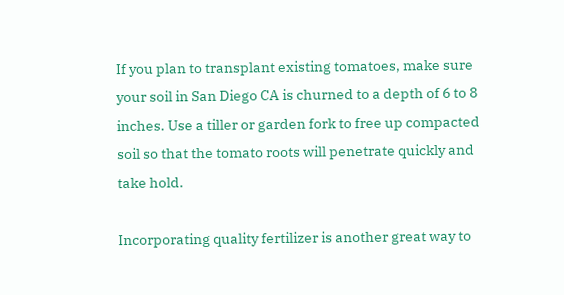If you plan to transplant existing tomatoes, make sure your soil in San Diego CA is churned to a depth of 6 to 8 inches. Use a tiller or garden fork to free up compacted soil so that the tomato roots will penetrate quickly and take hold.

Incorporating quality fertilizer is another great way to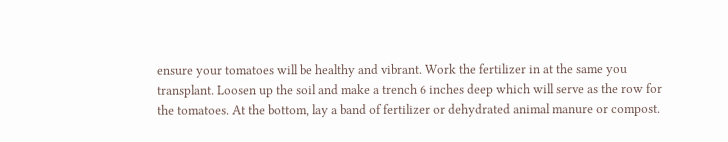ensure your tomatoes will be healthy and vibrant. Work the fertilizer in at the same you transplant. Loosen up the soil and make a trench 6 inches deep which will serve as the row for the tomatoes. At the bottom, lay a band of fertilizer or dehydrated animal manure or compost.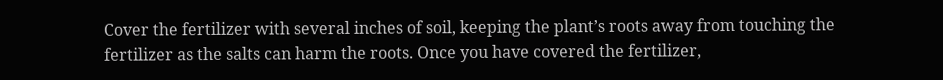Cover the fertilizer with several inches of soil, keeping the plant’s roots away from touching the fertilizer as the salts can harm the roots. Once you have covered the fertilizer,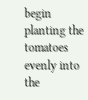begin planting the tomatoes evenly into the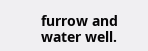furrow and water well.